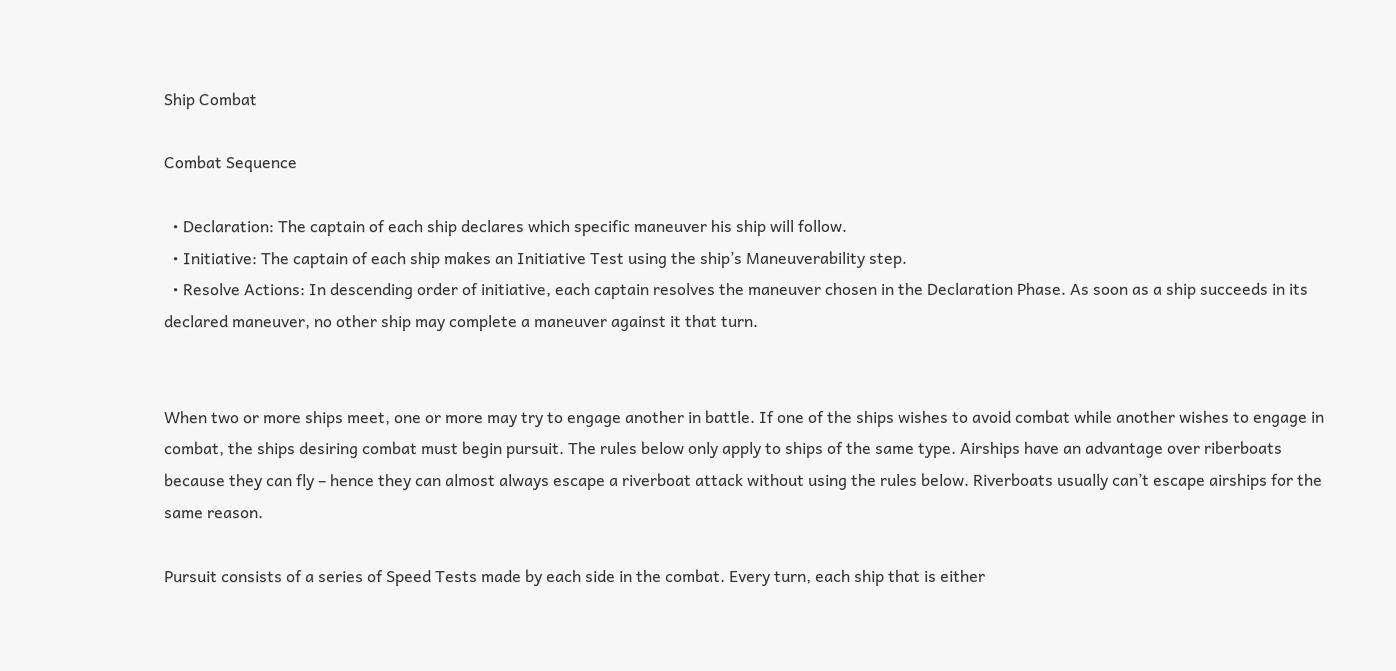Ship Combat

Combat Sequence

  • Declaration: The captain of each ship declares which specific maneuver his ship will follow.
  • Initiative: The captain of each ship makes an Initiative Test using the ship’s Maneuverability step.
  • Resolve Actions: In descending order of initiative, each captain resolves the maneuver chosen in the Declaration Phase. As soon as a ship succeeds in its declared maneuver, no other ship may complete a maneuver against it that turn.


When two or more ships meet, one or more may try to engage another in battle. If one of the ships wishes to avoid combat while another wishes to engage in combat, the ships desiring combat must begin pursuit. The rules below only apply to ships of the same type. Airships have an advantage over riberboats because they can fly – hence they can almost always escape a riverboat attack without using the rules below. Riverboats usually can’t escape airships for the same reason.

Pursuit consists of a series of Speed Tests made by each side in the combat. Every turn, each ship that is either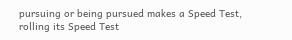pursuing or being pursued makes a Speed Test, rolling its Speed Test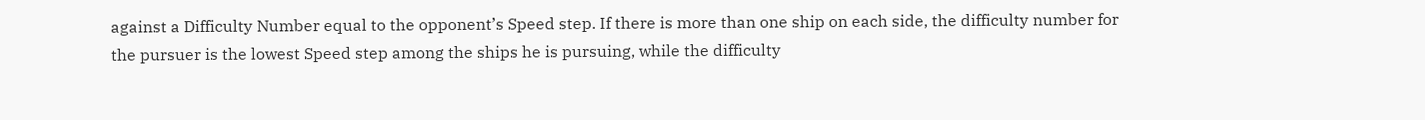against a Difficulty Number equal to the opponent’s Speed step. If there is more than one ship on each side, the difficulty number for the pursuer is the lowest Speed step among the ships he is pursuing, while the difficulty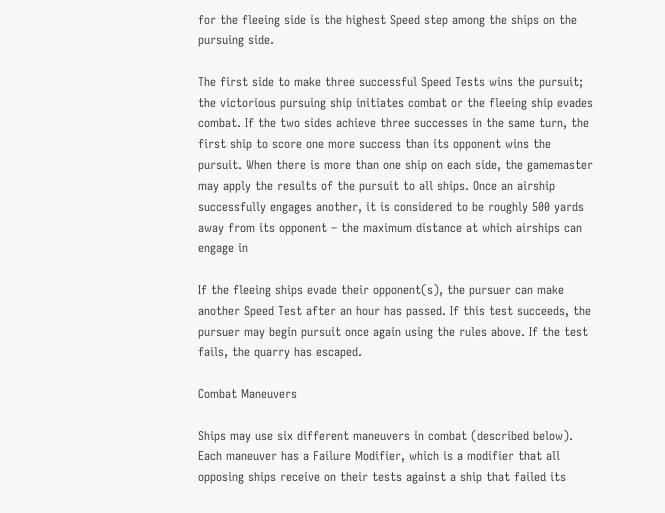for the fleeing side is the highest Speed step among the ships on the pursuing side.

The first side to make three successful Speed Tests wins the pursuit; the victorious pursuing ship initiates combat or the fleeing ship evades combat. If the two sides achieve three successes in the same turn, the first ship to score one more success than its opponent wins the pursuit. When there is more than one ship on each side, the gamemaster may apply the results of the pursuit to all ships. Once an airship successfully engages another, it is considered to be roughly 500 yards away from its opponent – the maximum distance at which airships can engage in

If the fleeing ships evade their opponent(s), the pursuer can make another Speed Test after an hour has passed. If this test succeeds, the pursuer may begin pursuit once again using the rules above. If the test fails, the quarry has escaped.

Combat Maneuvers

Ships may use six different maneuvers in combat (described below). Each maneuver has a Failure Modifier, which is a modifier that all opposing ships receive on their tests against a ship that failed its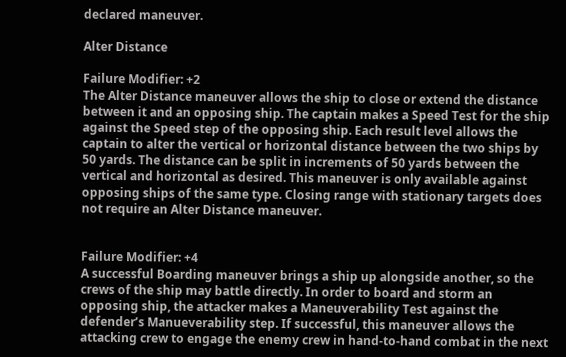declared maneuver.

Alter Distance

Failure Modifier: +2
The Alter Distance maneuver allows the ship to close or extend the distance between it and an opposing ship. The captain makes a Speed Test for the ship against the Speed step of the opposing ship. Each result level allows the captain to alter the vertical or horizontal distance between the two ships by 50 yards. The distance can be split in increments of 50 yards between the vertical and horizontal as desired. This maneuver is only available against opposing ships of the same type. Closing range with stationary targets does not require an Alter Distance maneuver.


Failure Modifier: +4
A successful Boarding maneuver brings a ship up alongside another, so the crews of the ship may battle directly. In order to board and storm an opposing ship, the attacker makes a Maneuverability Test against the defender’s Manueverability step. If successful, this maneuver allows the attacking crew to engage the enemy crew in hand-to-hand combat in the next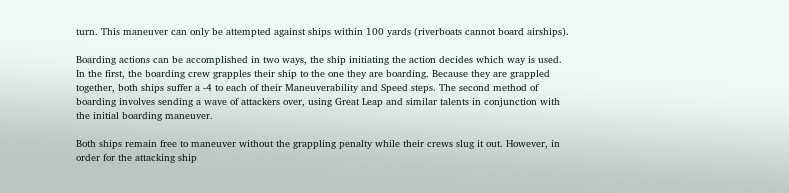turn. This maneuver can only be attempted against ships within 100 yards (riverboats cannot board airships).

Boarding actions can be accomplished in two ways, the ship initiating the action decides which way is used. In the first, the boarding crew grapples their ship to the one they are boarding. Because they are grappled together, both ships suffer a -4 to each of their Maneuverability and Speed steps. The second method of boarding involves sending a wave of attackers over, using Great Leap and similar talents in conjunction with the initial boarding maneuver.

Both ships remain free to maneuver without the grappling penalty while their crews slug it out. However, in order for the attacking ship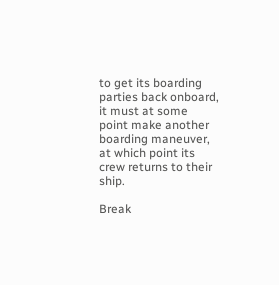to get its boarding parties back onboard, it must at some point make another boarding maneuver, at which point its crew returns to their ship.

Break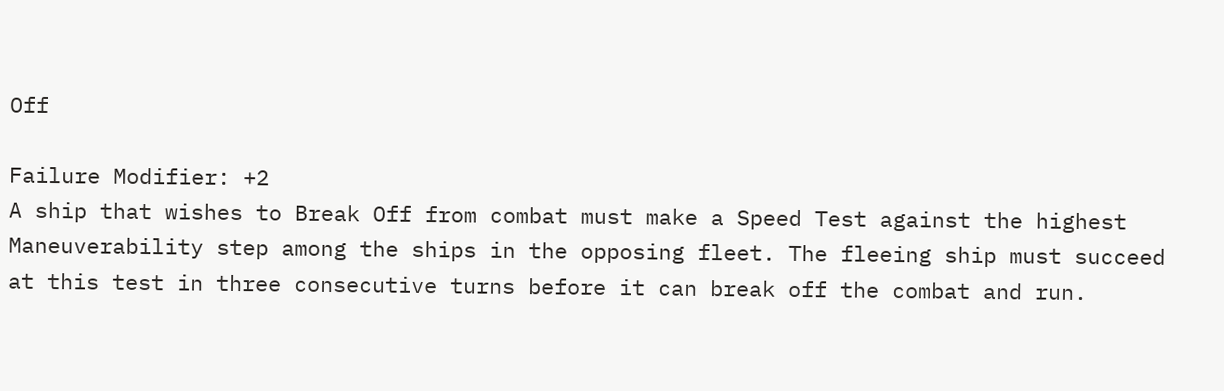Off

Failure Modifier: +2
A ship that wishes to Break Off from combat must make a Speed Test against the highest Maneuverability step among the ships in the opposing fleet. The fleeing ship must succeed at this test in three consecutive turns before it can break off the combat and run.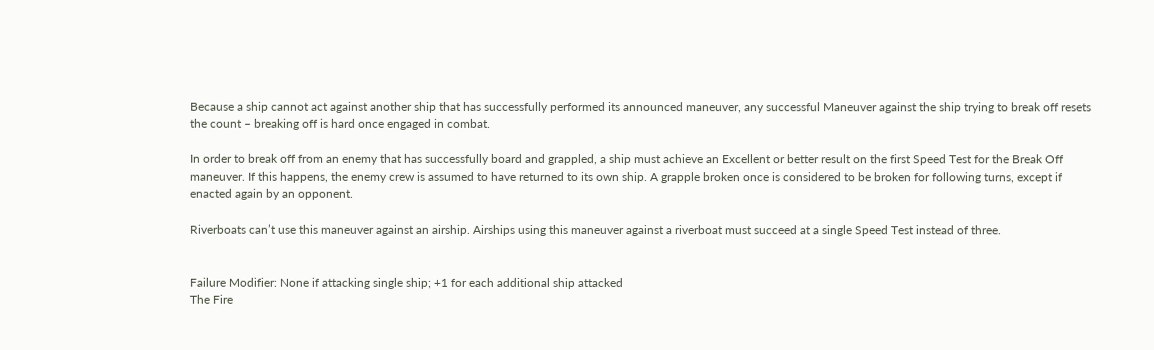Because a ship cannot act against another ship that has successfully performed its announced maneuver, any successful Maneuver against the ship trying to break off resets the count – breaking off is hard once engaged in combat.

In order to break off from an enemy that has successfully board and grappled, a ship must achieve an Excellent or better result on the first Speed Test for the Break Off maneuver. If this happens, the enemy crew is assumed to have returned to its own ship. A grapple broken once is considered to be broken for following turns, except if enacted again by an opponent.

Riverboats can’t use this maneuver against an airship. Airships using this maneuver against a riverboat must succeed at a single Speed Test instead of three.


Failure Modifier: None if attacking single ship; +1 for each additional ship attacked
The Fire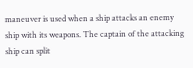maneuver is used when a ship attacks an enemy ship with its weapons. The captain of the attacking ship can split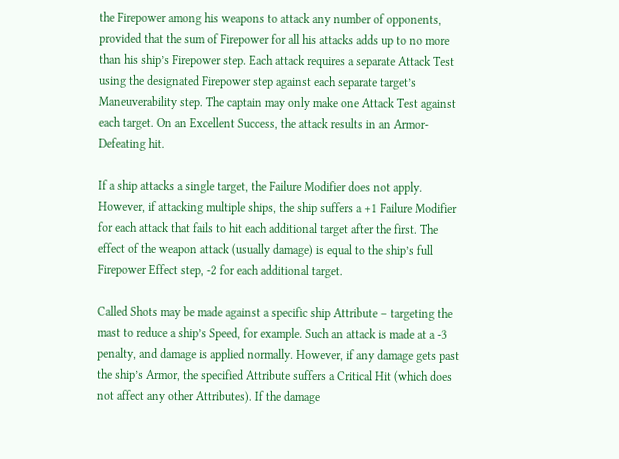the Firepower among his weapons to attack any number of opponents, provided that the sum of Firepower for all his attacks adds up to no more than his ship’s Firepower step. Each attack requires a separate Attack Test using the designated Firepower step against each separate target’s Maneuverability step. The captain may only make one Attack Test against each target. On an Excellent Success, the attack results in an Armor-Defeating hit.

If a ship attacks a single target, the Failure Modifier does not apply. However, if attacking multiple ships, the ship suffers a +1 Failure Modifier for each attack that fails to hit each additional target after the first. The effect of the weapon attack (usually damage) is equal to the ship’s full Firepower Effect step, -2 for each additional target.

Called Shots may be made against a specific ship Attribute – targeting the mast to reduce a ship’s Speed, for example. Such an attack is made at a -3 penalty, and damage is applied normally. However, if any damage gets past the ship’s Armor, the specified Attribute suffers a Critical Hit (which does not affect any other Attributes). If the damage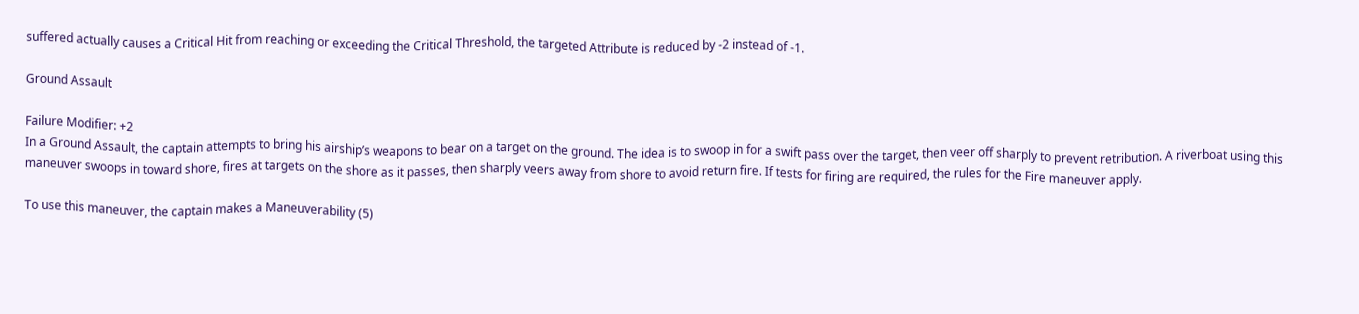suffered actually causes a Critical Hit from reaching or exceeding the Critical Threshold, the targeted Attribute is reduced by -2 instead of -1.

Ground Assault

Failure Modifier: +2
In a Ground Assault, the captain attempts to bring his airship’s weapons to bear on a target on the ground. The idea is to swoop in for a swift pass over the target, then veer off sharply to prevent retribution. A riverboat using this maneuver swoops in toward shore, fires at targets on the shore as it passes, then sharply veers away from shore to avoid return fire. If tests for firing are required, the rules for the Fire maneuver apply.

To use this maneuver, the captain makes a Maneuverability (5)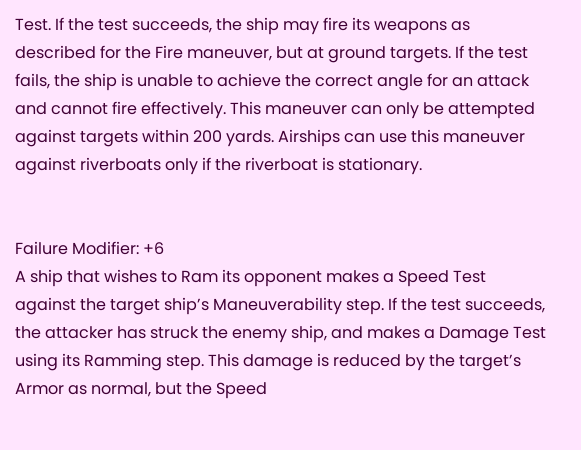Test. If the test succeeds, the ship may fire its weapons as described for the Fire maneuver, but at ground targets. If the test fails, the ship is unable to achieve the correct angle for an attack and cannot fire effectively. This maneuver can only be attempted against targets within 200 yards. Airships can use this maneuver against riverboats only if the riverboat is stationary.


Failure Modifier: +6
A ship that wishes to Ram its opponent makes a Speed Test against the target ship’s Maneuverability step. If the test succeeds, the attacker has struck the enemy ship, and makes a Damage Test using its Ramming step. This damage is reduced by the target’s Armor as normal, but the Speed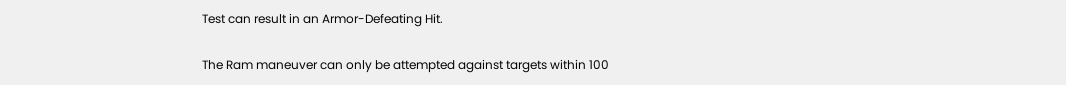Test can result in an Armor-Defeating Hit.

The Ram maneuver can only be attempted against targets within 100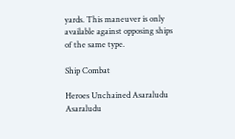yards. This maneuver is only available against opposing ships of the same type.

Ship Combat

Heroes Unchained Asaraludu Asaraludu